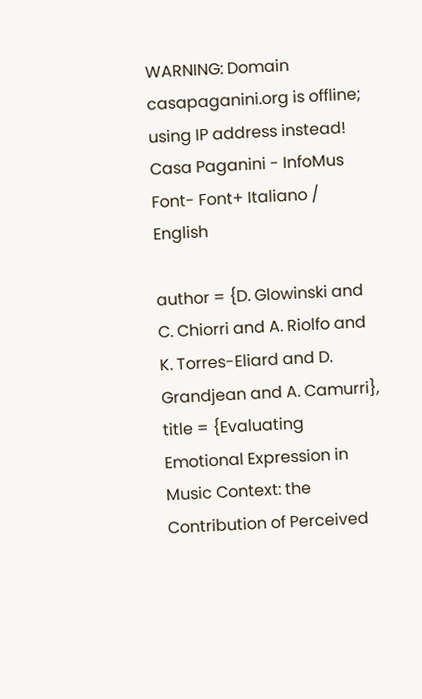WARNING: Domain casapaganini.org is offline; using IP address instead!
Casa Paganini - InfoMus
Font- Font+ Italiano / English

author = {D. Glowinski and C. Chiorri and A. Riolfo and K. Torres-Eliard and D. Grandjean and A. Camurri},
title = {Evaluating Emotional Expression in Music Context: the Contribution of Perceived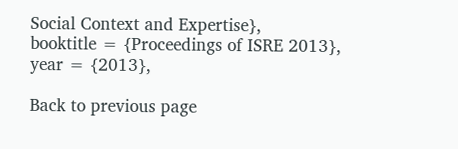Social Context and Expertise},
booktitle = {Proceedings of ISRE 2013},
year = {2013},

Back to previous page